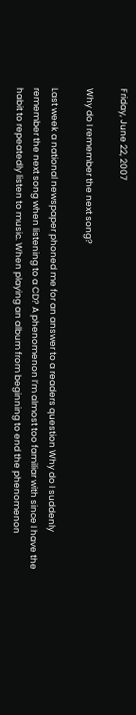Friday, June 22, 2007

Why do I remember the next song?

Last week a national newspaper phoned me for an answer to a readers question Why do I suddenly remember the next song when listening to a CD? A phenomenon I’m almost too familiar with since I have the habit to repeatedly listen to music. When playing an album from beginning to end the phenomenon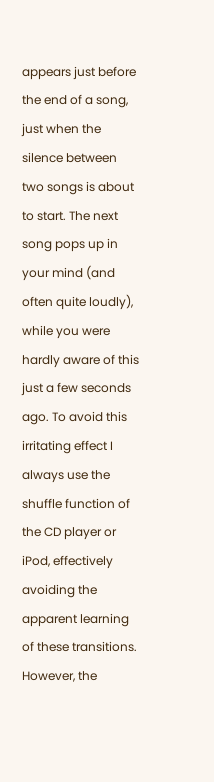appears just before the end of a song, just when the silence between two songs is about to start. The next song pops up in your mind (and often quite loudly), while you were hardly aware of this just a few seconds ago. To avoid this irritating effect I always use the shuffle function of the CD player or iPod, effectively avoiding the apparent learning of these transitions. However, the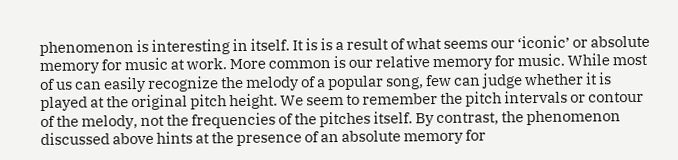phenomenon is interesting in itself. It is is a result of what seems our ‘iconic’ or absolute memory for music at work. More common is our relative memory for music. While most of us can easily recognize the melody of a popular song, few can judge whether it is played at the original pitch height. We seem to remember the pitch intervals or contour of the melody, not the frequencies of the pitches itself. By contrast, the phenomenon discussed above hints at the presence of an absolute memory for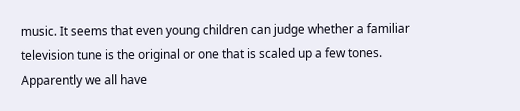music. It seems that even young children can judge whether a familiar television tune is the original or one that is scaled up a few tones. Apparently we all have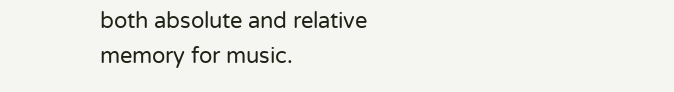both absolute and relative memory for music.